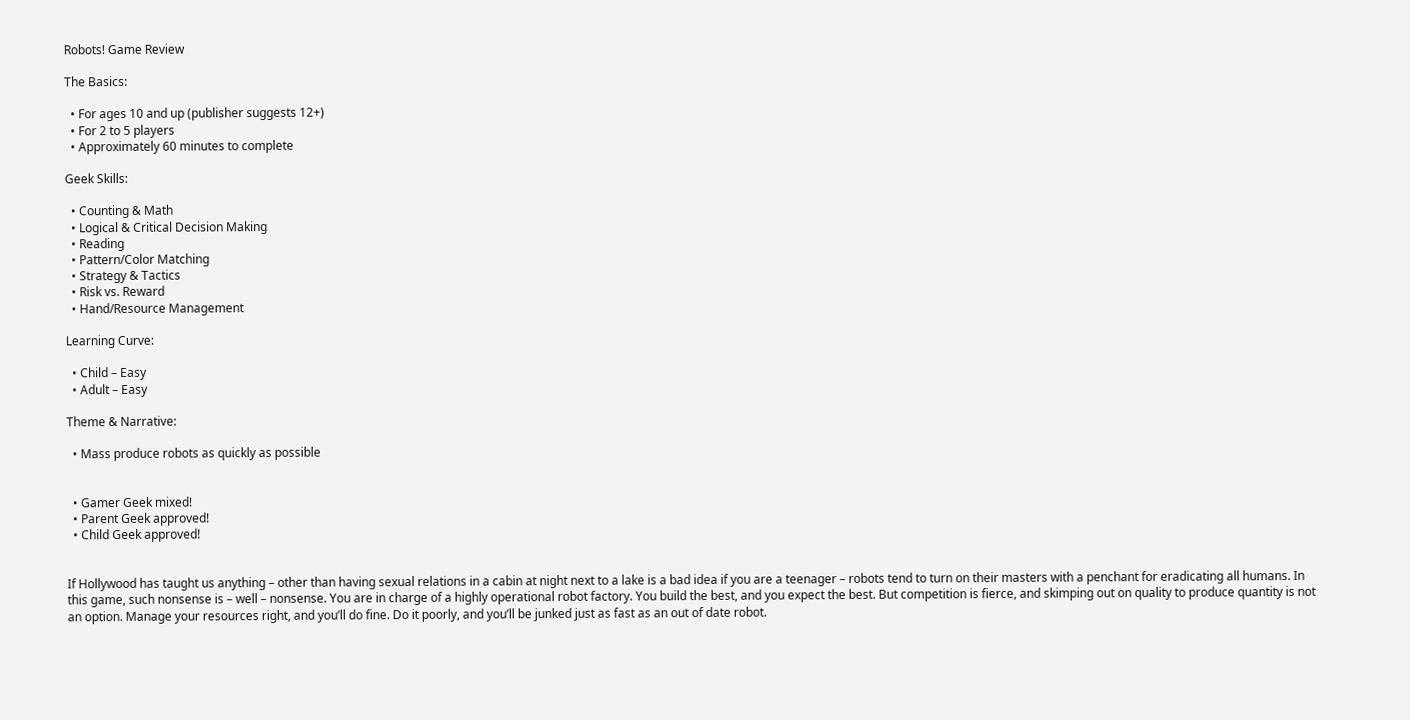Robots! Game Review

The Basics:

  • For ages 10 and up (publisher suggests 12+)
  • For 2 to 5 players
  • Approximately 60 minutes to complete

Geek Skills:

  • Counting & Math
  • Logical & Critical Decision Making
  • Reading
  • Pattern/Color Matching
  • Strategy & Tactics
  • Risk vs. Reward
  • Hand/Resource Management

Learning Curve:

  • Child – Easy
  • Adult – Easy

Theme & Narrative:

  • Mass produce robots as quickly as possible


  • Gamer Geek mixed!
  • Parent Geek approved!
  • Child Geek approved!


If Hollywood has taught us anything – other than having sexual relations in a cabin at night next to a lake is a bad idea if you are a teenager – robots tend to turn on their masters with a penchant for eradicating all humans. In this game, such nonsense is – well – nonsense. You are in charge of a highly operational robot factory. You build the best, and you expect the best. But competition is fierce, and skimping out on quality to produce quantity is not an option. Manage your resources right, and you’ll do fine. Do it poorly, and you’ll be junked just as fast as an out of date robot.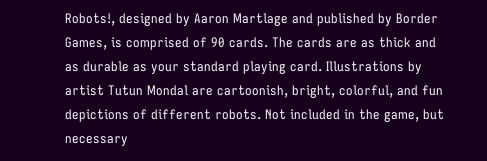Robots!, designed by Aaron Martlage and published by Border Games, is comprised of 90 cards. The cards are as thick and as durable as your standard playing card. Illustrations by artist Tutun Mondal are cartoonish, bright, colorful, and fun depictions of different robots. Not included in the game, but necessary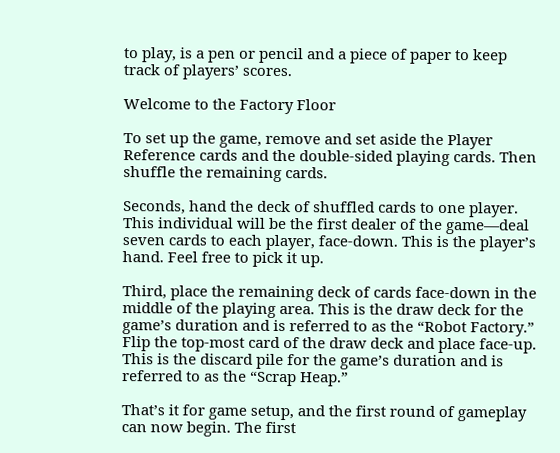to play, is a pen or pencil and a piece of paper to keep track of players’ scores.

Welcome to the Factory Floor

To set up the game, remove and set aside the Player Reference cards and the double-sided playing cards. Then shuffle the remaining cards.

Seconds, hand the deck of shuffled cards to one player. This individual will be the first dealer of the game—deal seven cards to each player, face-down. This is the player’s hand. Feel free to pick it up.

Third, place the remaining deck of cards face-down in the middle of the playing area. This is the draw deck for the game’s duration and is referred to as the “Robot Factory.” Flip the top-most card of the draw deck and place face-up. This is the discard pile for the game’s duration and is referred to as the “Scrap Heap.”

That’s it for game setup, and the first round of gameplay can now begin. The first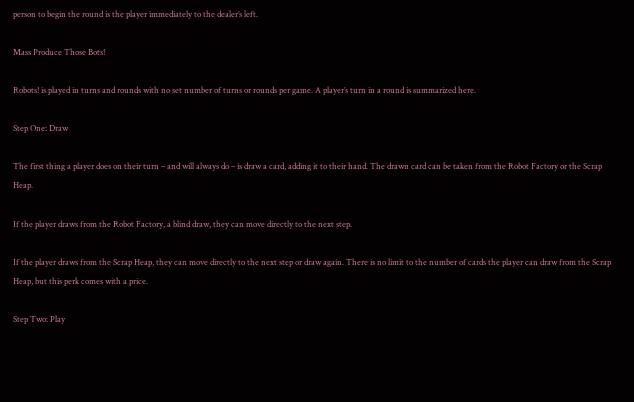person to begin the round is the player immediately to the dealer’s left.

Mass Produce Those Bots!

Robots! is played in turns and rounds with no set number of turns or rounds per game. A player’s turn in a round is summarized here.

Step One: Draw

The first thing a player does on their turn – and will always do – is draw a card, adding it to their hand. The drawn card can be taken from the Robot Factory or the Scrap Heap.

If the player draws from the Robot Factory, a blind draw, they can move directly to the next step.

If the player draws from the Scrap Heap, they can move directly to the next step or draw again. There is no limit to the number of cards the player can draw from the Scrap Heap, but this perk comes with a price.

Step Two: Play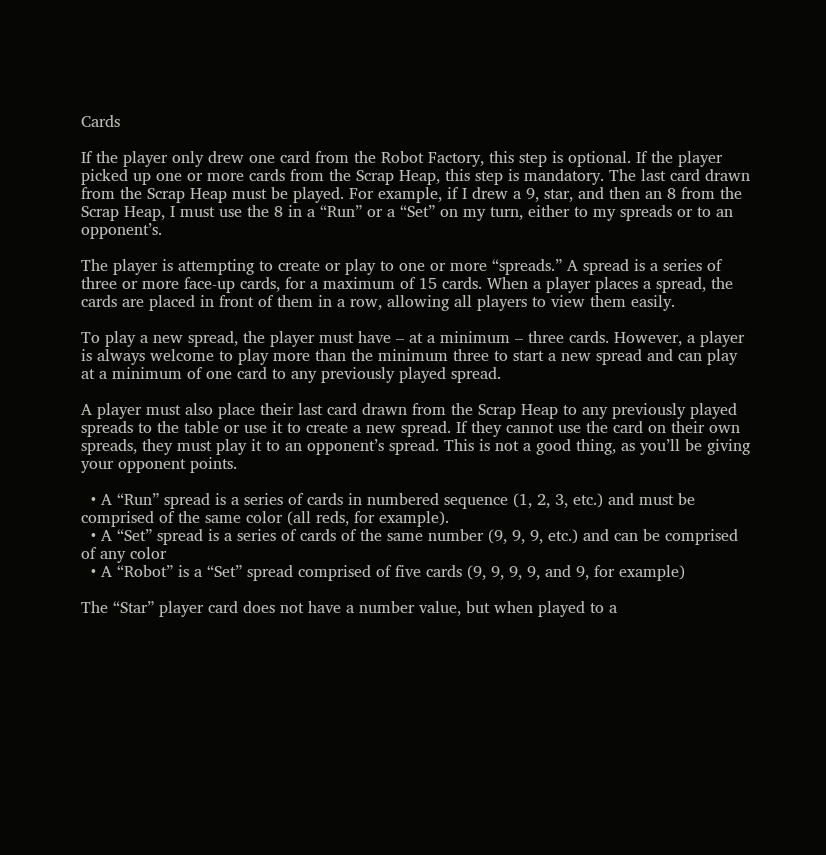Cards

If the player only drew one card from the Robot Factory, this step is optional. If the player picked up one or more cards from the Scrap Heap, this step is mandatory. The last card drawn from the Scrap Heap must be played. For example, if I drew a 9, star, and then an 8 from the Scrap Heap, I must use the 8 in a “Run” or a “Set” on my turn, either to my spreads or to an opponent’s.

The player is attempting to create or play to one or more “spreads.” A spread is a series of three or more face-up cards, for a maximum of 15 cards. When a player places a spread, the cards are placed in front of them in a row, allowing all players to view them easily.

To play a new spread, the player must have – at a minimum – three cards. However, a player is always welcome to play more than the minimum three to start a new spread and can play at a minimum of one card to any previously played spread.

A player must also place their last card drawn from the Scrap Heap to any previously played spreads to the table or use it to create a new spread. If they cannot use the card on their own spreads, they must play it to an opponent’s spread. This is not a good thing, as you’ll be giving your opponent points.

  • A “Run” spread is a series of cards in numbered sequence (1, 2, 3, etc.) and must be comprised of the same color (all reds, for example).
  • A “Set” spread is a series of cards of the same number (9, 9, 9, etc.) and can be comprised of any color
  • A “Robot” is a “Set” spread comprised of five cards (9, 9, 9, 9, and 9, for example)

The “Star” player card does not have a number value, but when played to a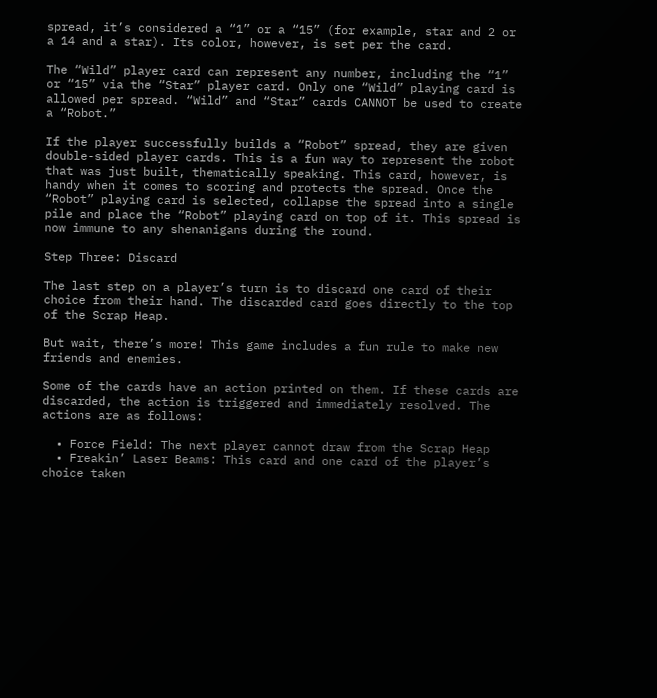spread, it’s considered a “1” or a “15” (for example, star and 2 or a 14 and a star). Its color, however, is set per the card.

The “Wild” player card can represent any number, including the “1” or “15” via the “Star” player card. Only one “Wild” playing card is allowed per spread. “Wild” and “Star” cards CANNOT be used to create a “Robot.”

If the player successfully builds a “Robot” spread, they are given double-sided player cards. This is a fun way to represent the robot that was just built, thematically speaking. This card, however, is handy when it comes to scoring and protects the spread. Once the “Robot” playing card is selected, collapse the spread into a single pile and place the “Robot” playing card on top of it. This spread is now immune to any shenanigans during the round.

Step Three: Discard

The last step on a player’s turn is to discard one card of their choice from their hand. The discarded card goes directly to the top of the Scrap Heap.

But wait, there’s more! This game includes a fun rule to make new friends and enemies.

Some of the cards have an action printed on them. If these cards are discarded, the action is triggered and immediately resolved. The actions are as follows:

  • Force Field: The next player cannot draw from the Scrap Heap
  • Freakin’ Laser Beams: This card and one card of the player’s choice taken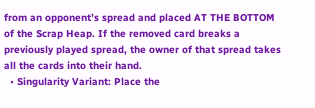from an opponent’s spread and placed AT THE BOTTOM of the Scrap Heap. If the removed card breaks a previously played spread, the owner of that spread takes all the cards into their hand.
  • Singularity Variant: Place the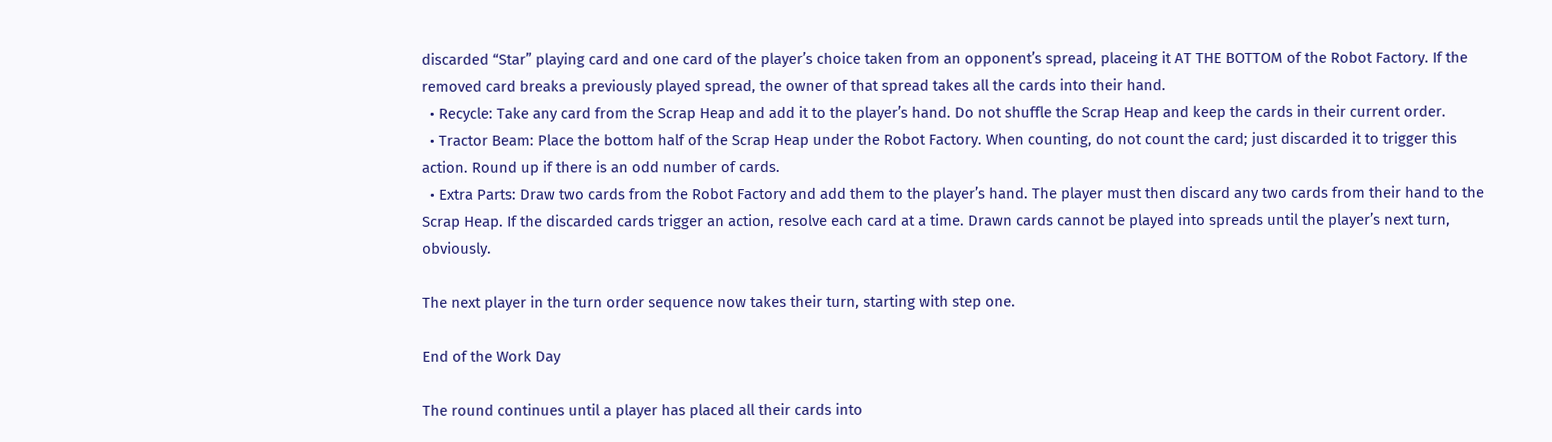discarded “Star” playing card and one card of the player’s choice taken from an opponent’s spread, placeing it AT THE BOTTOM of the Robot Factory. If the removed card breaks a previously played spread, the owner of that spread takes all the cards into their hand.
  • Recycle: Take any card from the Scrap Heap and add it to the player’s hand. Do not shuffle the Scrap Heap and keep the cards in their current order.
  • Tractor Beam: Place the bottom half of the Scrap Heap under the Robot Factory. When counting, do not count the card; just discarded it to trigger this action. Round up if there is an odd number of cards.
  • Extra Parts: Draw two cards from the Robot Factory and add them to the player’s hand. The player must then discard any two cards from their hand to the Scrap Heap. If the discarded cards trigger an action, resolve each card at a time. Drawn cards cannot be played into spreads until the player’s next turn, obviously.

The next player in the turn order sequence now takes their turn, starting with step one.

End of the Work Day

The round continues until a player has placed all their cards into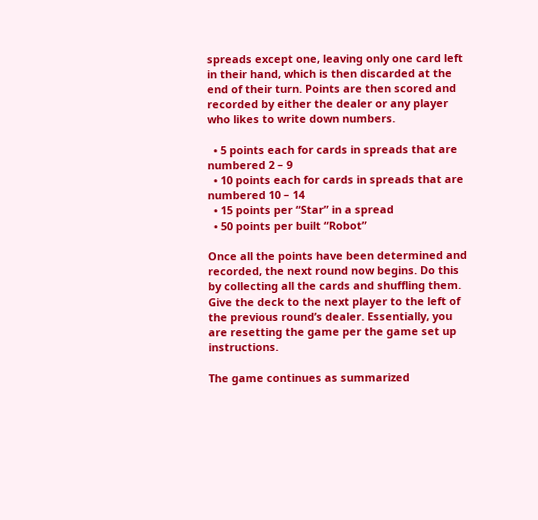spreads except one, leaving only one card left in their hand, which is then discarded at the end of their turn. Points are then scored and recorded by either the dealer or any player who likes to write down numbers.

  • 5 points each for cards in spreads that are numbered 2 – 9
  • 10 points each for cards in spreads that are numbered 10 – 14
  • 15 points per “Star” in a spread
  • 50 points per built “Robot”

Once all the points have been determined and recorded, the next round now begins. Do this by collecting all the cards and shuffling them. Give the deck to the next player to the left of the previous round’s dealer. Essentially, you are resetting the game per the game set up instructions.

The game continues as summarized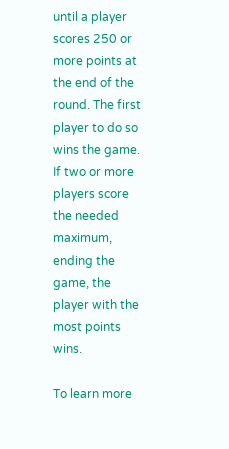until a player scores 250 or more points at the end of the round. The first player to do so wins the game. If two or more players score the needed maximum, ending the game, the player with the most points wins.

To learn more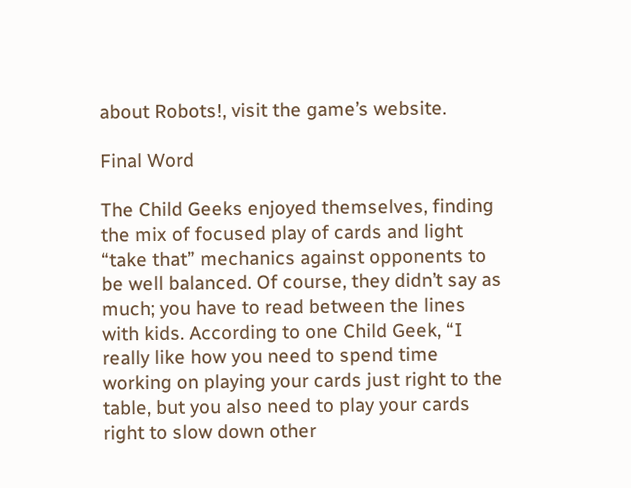about Robots!, visit the game’s website.

Final Word

The Child Geeks enjoyed themselves, finding the mix of focused play of cards and light “take that” mechanics against opponents to be well balanced. Of course, they didn’t say as much; you have to read between the lines with kids. According to one Child Geek, “I really like how you need to spend time working on playing your cards just right to the table, but you also need to play your cards right to slow down other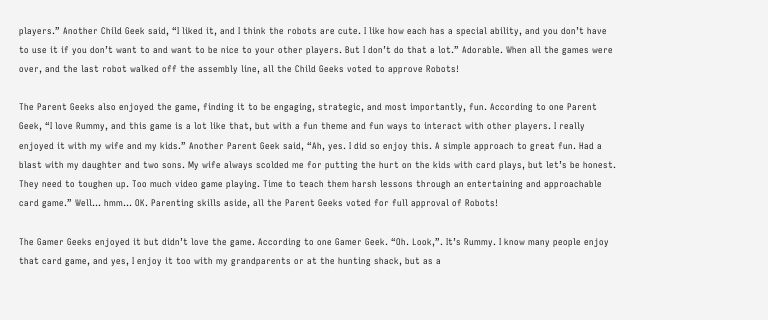players.” Another Child Geek said, “I liked it, and I think the robots are cute. I like how each has a special ability, and you don’t have to use it if you don’t want to and want to be nice to your other players. But I don’t do that a lot.” Adorable. When all the games were over, and the last robot walked off the assembly line, all the Child Geeks voted to approve Robots!

The Parent Geeks also enjoyed the game, finding it to be engaging, strategic, and most importantly, fun. According to one Parent Geek, “I love Rummy, and this game is a lot like that, but with a fun theme and fun ways to interact with other players. I really enjoyed it with my wife and my kids.” Another Parent Geek said, “Ah, yes. I did so enjoy this. A simple approach to great fun. Had a blast with my daughter and two sons. My wife always scolded me for putting the hurt on the kids with card plays, but let’s be honest. They need to toughen up. Too much video game playing. Time to teach them harsh lessons through an entertaining and approachable card game.” Well… hmm… OK. Parenting skills aside, all the Parent Geeks voted for full approval of Robots!

The Gamer Geeks enjoyed it but didn’t love the game. According to one Gamer Geek. “Oh. Look,”. It’s Rummy. I know many people enjoy that card game, and yes, I enjoy it too with my grandparents or at the hunting shack, but as a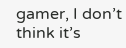gamer, I don’t think it’s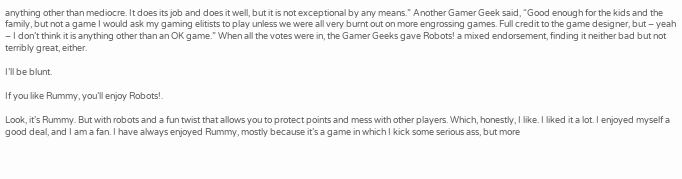anything other than mediocre. It does its job and does it well, but it is not exceptional by any means.” Another Gamer Geek said, “Good enough for the kids and the family, but not a game I would ask my gaming elitists to play unless we were all very burnt out on more engrossing games. Full credit to the game designer, but – yeah – I don’t think it is anything other than an OK game.” When all the votes were in, the Gamer Geeks gave Robots! a mixed endorsement, finding it neither bad but not terribly great, either.

I’ll be blunt.

If you like Rummy, you’ll enjoy Robots!.

Look, it’s Rummy. But with robots and a fun twist that allows you to protect points and mess with other players. Which, honestly, I like. I liked it a lot. I enjoyed myself a good deal, and I am a fan. I have always enjoyed Rummy, mostly because it’s a game in which I kick some serious ass, but more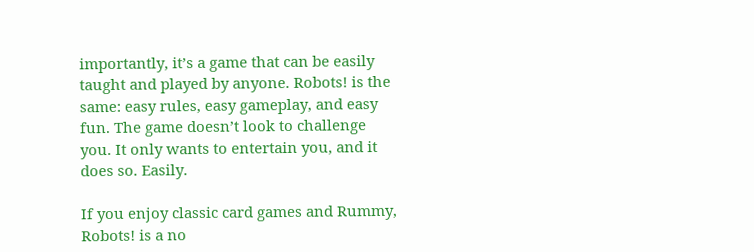importantly, it’s a game that can be easily taught and played by anyone. Robots! is the same: easy rules, easy gameplay, and easy fun. The game doesn’t look to challenge you. It only wants to entertain you, and it does so. Easily.

If you enjoy classic card games and Rummy, Robots! is a no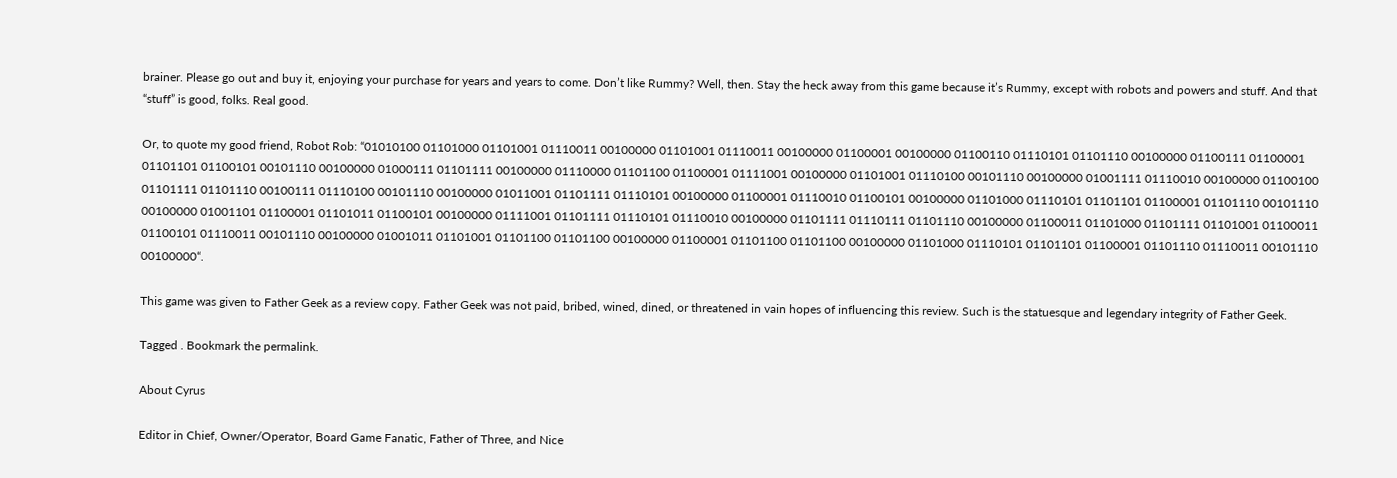brainer. Please go out and buy it, enjoying your purchase for years and years to come. Don’t like Rummy? Well, then. Stay the heck away from this game because it’s Rummy, except with robots and powers and stuff. And that “stuff” is good, folks. Real good.

Or, to quote my good friend, Robot Rob: “01010100 01101000 01101001 01110011 00100000 01101001 01110011 00100000 01100001 00100000 01100110 01110101 01101110 00100000 01100111 01100001 01101101 01100101 00101110 00100000 01000111 01101111 00100000 01110000 01101100 01100001 01111001 00100000 01101001 01110100 00101110 00100000 01001111 01110010 00100000 01100100 01101111 01101110 00100111 01110100 00101110 00100000 01011001 01101111 01110101 00100000 01100001 01110010 01100101 00100000 01101000 01110101 01101101 01100001 01101110 00101110 00100000 01001101 01100001 01101011 01100101 00100000 01111001 01101111 01110101 01110010 00100000 01101111 01110111 01101110 00100000 01100011 01101000 01101111 01101001 01100011 01100101 01110011 00101110 00100000 01001011 01101001 01101100 01101100 00100000 01100001 01101100 01101100 00100000 01101000 01110101 01101101 01100001 01101110 01110011 00101110 00100000“.

This game was given to Father Geek as a review copy. Father Geek was not paid, bribed, wined, dined, or threatened in vain hopes of influencing this review. Such is the statuesque and legendary integrity of Father Geek.

Tagged . Bookmark the permalink.

About Cyrus

Editor in Chief, Owner/Operator, Board Game Fanatic, Father of Three, and Nice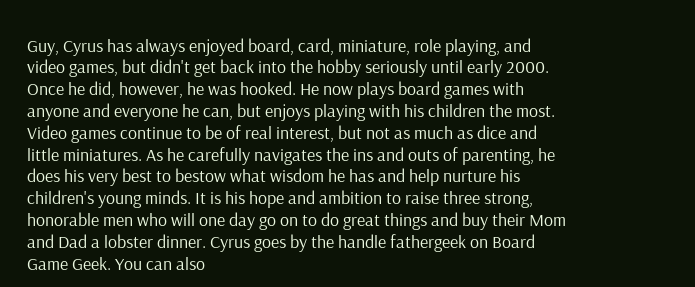Guy, Cyrus has always enjoyed board, card, miniature, role playing, and video games, but didn't get back into the hobby seriously until early 2000. Once he did, however, he was hooked. He now plays board games with anyone and everyone he can, but enjoys playing with his children the most. Video games continue to be of real interest, but not as much as dice and little miniatures. As he carefully navigates the ins and outs of parenting, he does his very best to bestow what wisdom he has and help nurture his children's young minds. It is his hope and ambition to raise three strong, honorable men who will one day go on to do great things and buy their Mom and Dad a lobster dinner. Cyrus goes by the handle fathergeek on Board Game Geek. You can also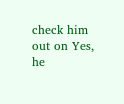check him out on Yes, he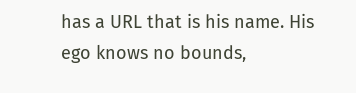has a URL that is his name. His ego knows no bounds,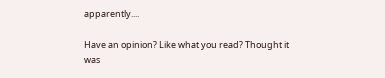apparently....

Have an opinion? Like what you read? Thought it was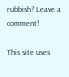rubbish? Leave a comment!

This site uses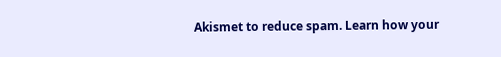Akismet to reduce spam. Learn how your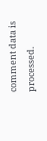comment data is processed.